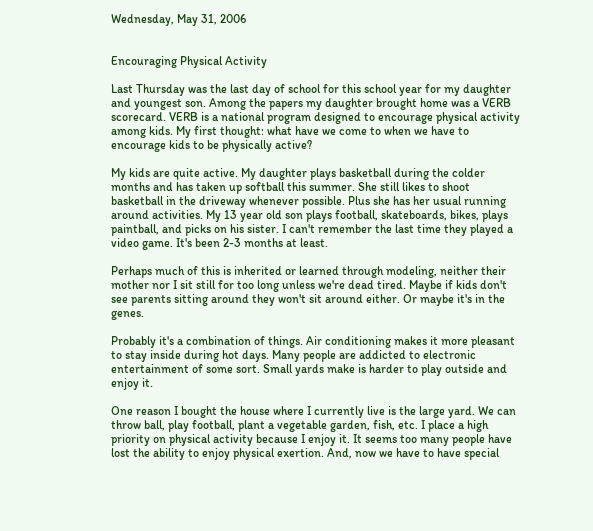Wednesday, May 31, 2006


Encouraging Physical Activity

Last Thursday was the last day of school for this school year for my daughter and youngest son. Among the papers my daughter brought home was a VERB scorecard. VERB is a national program designed to encourage physical activity among kids. My first thought: what have we come to when we have to encourage kids to be physically active?

My kids are quite active. My daughter plays basketball during the colder months and has taken up softball this summer. She still likes to shoot basketball in the driveway whenever possible. Plus she has her usual running around activities. My 13 year old son plays football, skateboards, bikes, plays paintball, and picks on his sister. I can't remember the last time they played a video game. It's been 2-3 months at least.

Perhaps much of this is inherited or learned through modeling, neither their mother nor I sit still for too long unless we're dead tired. Maybe if kids don't see parents sitting around they won't sit around either. Or maybe it's in the genes.

Probably it's a combination of things. Air conditioning makes it more pleasant to stay inside during hot days. Many people are addicted to electronic entertainment of some sort. Small yards make is harder to play outside and enjoy it.

One reason I bought the house where I currently live is the large yard. We can throw ball, play football, plant a vegetable garden, fish, etc. I place a high priority on physical activity because I enjoy it. It seems too many people have lost the ability to enjoy physical exertion. And, now we have to have special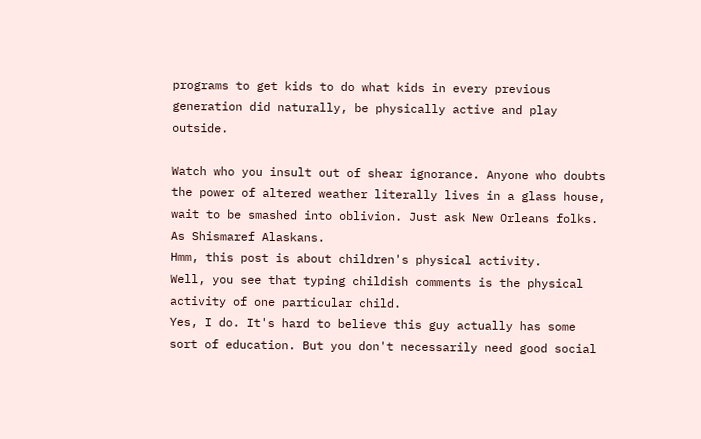programs to get kids to do what kids in every previous generation did naturally, be physically active and play outside.

Watch who you insult out of shear ignorance. Anyone who doubts the power of altered weather literally lives in a glass house, wait to be smashed into oblivion. Just ask New Orleans folks. As Shismaref Alaskans.
Hmm, this post is about children's physical activity.
Well, you see that typing childish comments is the physical activity of one particular child.
Yes, I do. It's hard to believe this guy actually has some sort of education. But you don't necessarily need good social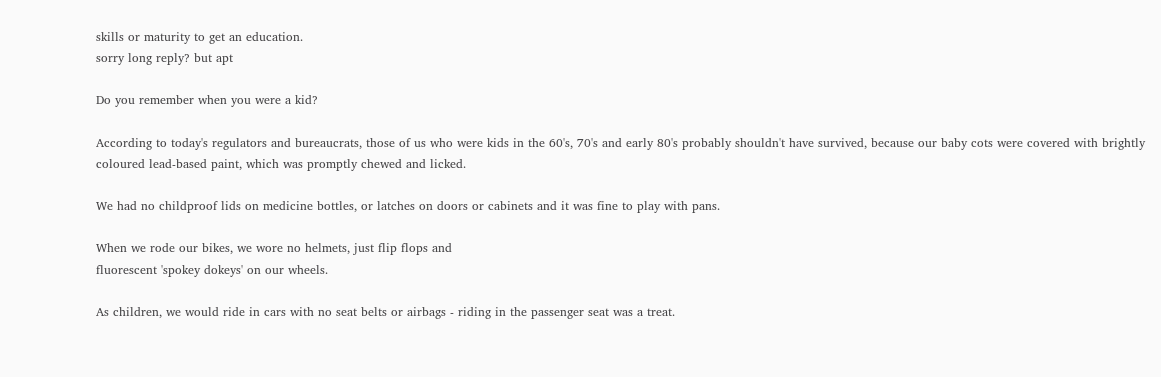skills or maturity to get an education.
sorry long reply? but apt

Do you remember when you were a kid?

According to today's regulators and bureaucrats, those of us who were kids in the 60's, 70's and early 80's probably shouldn't have survived, because our baby cots were covered with brightly coloured lead-based paint, which was promptly chewed and licked.

We had no childproof lids on medicine bottles, or latches on doors or cabinets and it was fine to play with pans.

When we rode our bikes, we wore no helmets, just flip flops and
fluorescent 'spokey dokeys' on our wheels.

As children, we would ride in cars with no seat belts or airbags - riding in the passenger seat was a treat.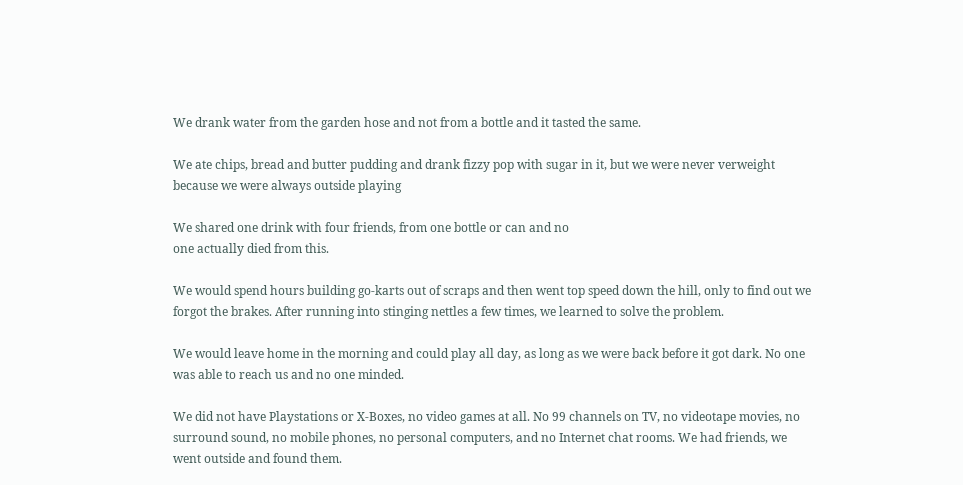We drank water from the garden hose and not from a bottle and it tasted the same.

We ate chips, bread and butter pudding and drank fizzy pop with sugar in it, but we were never verweight because we were always outside playing

We shared one drink with four friends, from one bottle or can and no
one actually died from this.

We would spend hours building go-karts out of scraps and then went top speed down the hill, only to find out we forgot the brakes. After running into stinging nettles a few times, we learned to solve the problem.

We would leave home in the morning and could play all day, as long as we were back before it got dark. No one was able to reach us and no one minded.

We did not have Playstations or X-Boxes, no video games at all. No 99 channels on TV, no videotape movies, no surround sound, no mobile phones, no personal computers, and no Internet chat rooms. We had friends, we went outside and found them.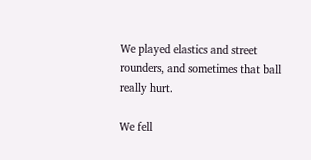We played elastics and street rounders, and sometimes that ball really hurt.

We fell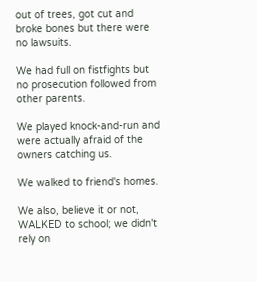out of trees, got cut and broke bones but there were no lawsuits.

We had full on fistfights but no prosecution followed from other parents.

We played knock-and-run and were actually afraid of the owners catching us.

We walked to friend's homes.

We also, believe it or not, WALKED to school; we didn't rely on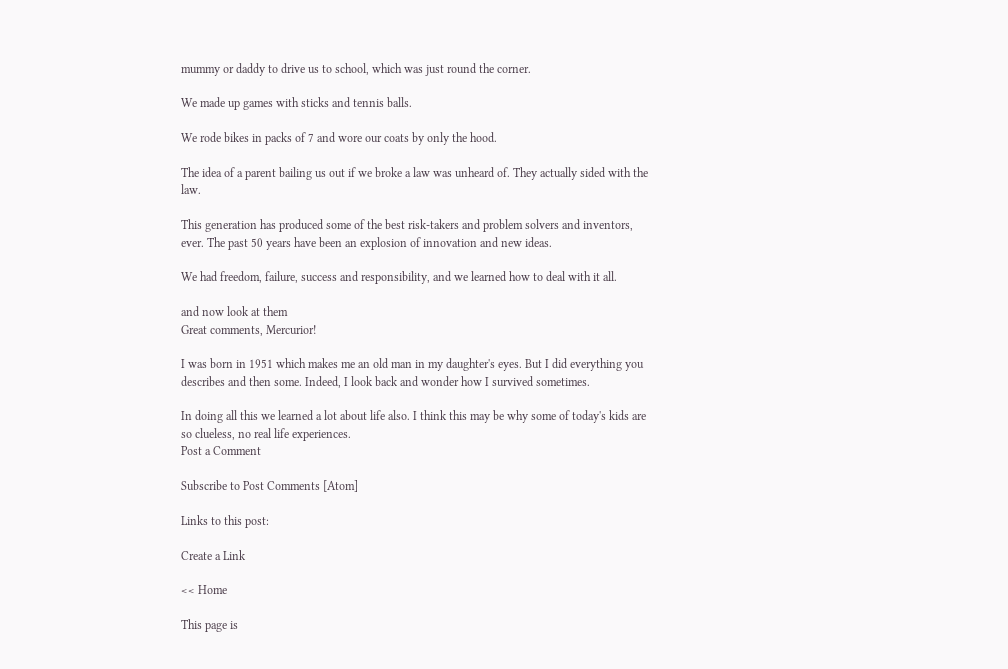mummy or daddy to drive us to school, which was just round the corner.

We made up games with sticks and tennis balls.

We rode bikes in packs of 7 and wore our coats by only the hood.

The idea of a parent bailing us out if we broke a law was unheard of. They actually sided with the law.

This generation has produced some of the best risk-takers and problem solvers and inventors, ever. The past 50 years have been an explosion of innovation and new ideas.

We had freedom, failure, success and responsibility, and we learned how to deal with it all.

and now look at them
Great comments, Mercurior!

I was born in 1951 which makes me an old man in my daughter's eyes. But I did everything you describes and then some. Indeed, I look back and wonder how I survived sometimes.

In doing all this we learned a lot about life also. I think this may be why some of today's kids are so clueless, no real life experiences.
Post a Comment

Subscribe to Post Comments [Atom]

Links to this post:

Create a Link

<< Home

This page is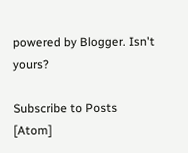powered by Blogger. Isn't yours?

Subscribe to Posts [Atom]